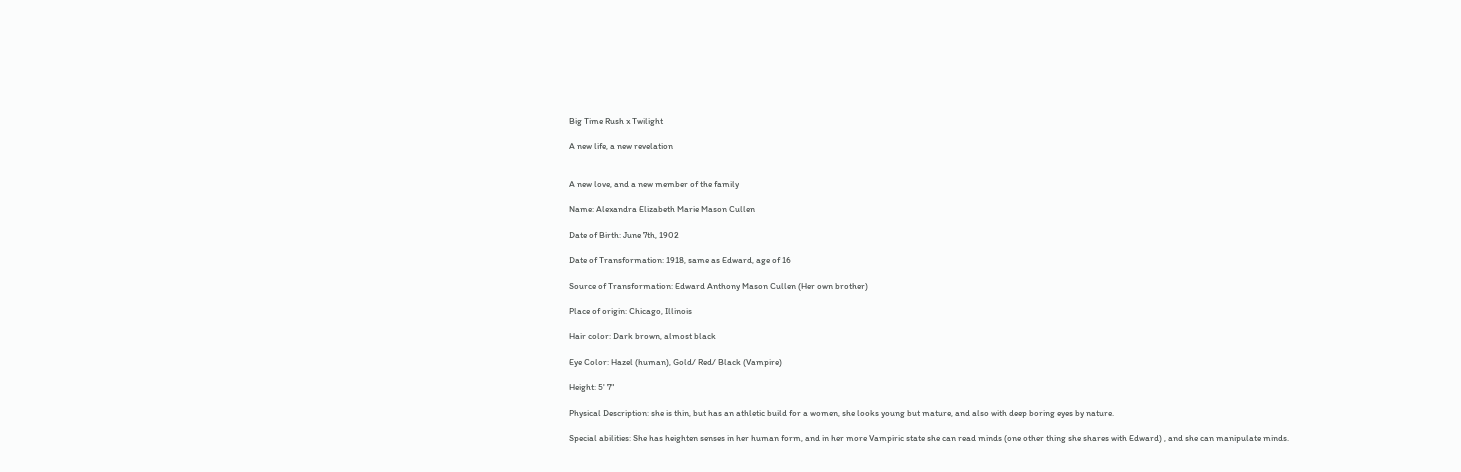Big Time Rush x Twilight

A new life, a new revelation


A new love, and a new member of the family

Name: Alexandra Elizabeth Marie Mason Cullen

Date of Birth: June 7th, 1902

Date of Transformation: 1918, same as Edward, age of 16

Source of Transformation: Edward Anthony Mason Cullen (Her own brother)

Place of origin: Chicago, Illinois

Hair color: Dark brown, almost black

Eye Color: Hazel (human), Gold/ Red/ Black (Vampire)

Height: 5' 7"

Physical Description: she is thin, but has an athletic build for a women, she looks young but mature, and also with deep boring eyes by nature.

Special abilities: She has heighten senses in her human form, and in her more Vampiric state she can read minds (one other thing she shares with Edward) , and she can manipulate minds.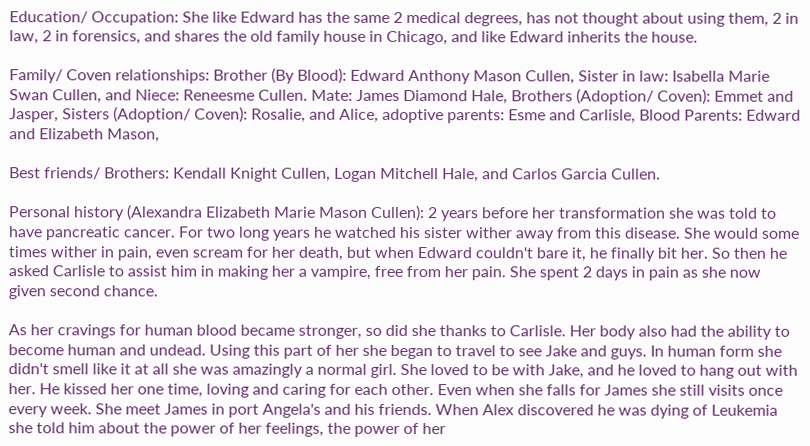Education/ Occupation: She like Edward has the same 2 medical degrees, has not thought about using them, 2 in law, 2 in forensics, and shares the old family house in Chicago, and like Edward inherits the house.

Family/ Coven relationships: Brother (By Blood): Edward Anthony Mason Cullen, Sister in law: Isabella Marie Swan Cullen, and Niece: Reneesme Cullen. Mate: James Diamond Hale, Brothers (Adoption/ Coven): Emmet and Jasper, Sisters (Adoption/ Coven): Rosalie, and Alice, adoptive parents: Esme and Carlisle, Blood Parents: Edward and Elizabeth Mason,

Best friends/ Brothers: Kendall Knight Cullen, Logan Mitchell Hale, and Carlos Garcia Cullen.

Personal history (Alexandra Elizabeth Marie Mason Cullen): 2 years before her transformation she was told to have pancreatic cancer. For two long years he watched his sister wither away from this disease. She would some times wither in pain, even scream for her death, but when Edward couldn't bare it, he finally bit her. So then he asked Carlisle to assist him in making her a vampire, free from her pain. She spent 2 days in pain as she now given second chance.

As her cravings for human blood became stronger, so did she thanks to Carlisle. Her body also had the ability to become human and undead. Using this part of her she began to travel to see Jake and guys. In human form she didn't smell like it at all she was amazingly a normal girl. She loved to be with Jake, and he loved to hang out with her. He kissed her one time, loving and caring for each other. Even when she falls for James she still visits once every week. She meet James in port Angela's and his friends. When Alex discovered he was dying of Leukemia she told him about the power of her feelings, the power of her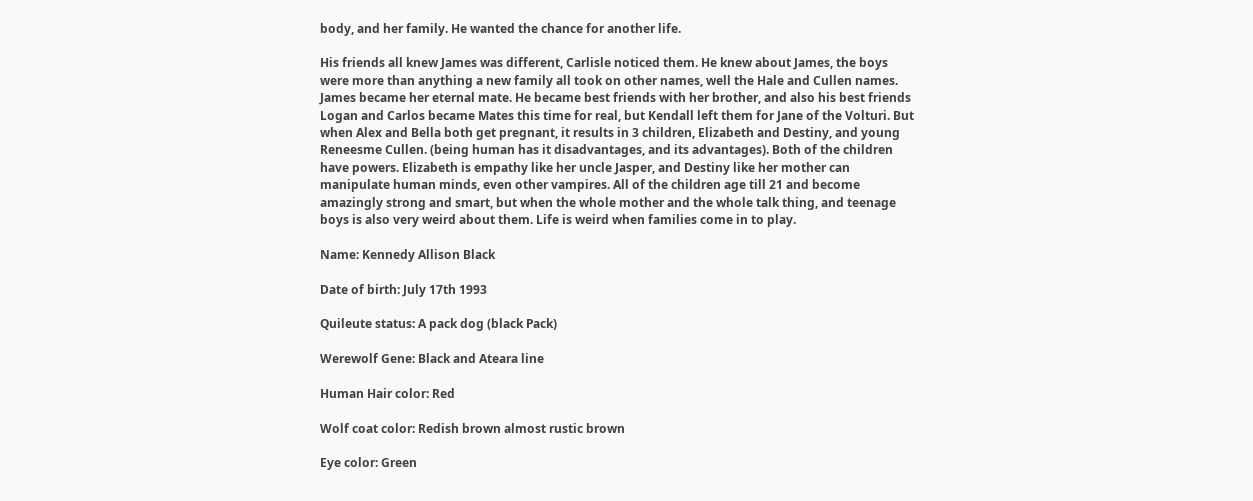body, and her family. He wanted the chance for another life.

His friends all knew James was different, Carlisle noticed them. He knew about James, the boys were more than anything a new family all took on other names, well the Hale and Cullen names. James became her eternal mate. He became best friends with her brother, and also his best friends Logan and Carlos became Mates this time for real, but Kendall left them for Jane of the Volturi. But when Alex and Bella both get pregnant, it results in 3 children, Elizabeth and Destiny, and young Reneesme Cullen. (being human has it disadvantages, and its advantages). Both of the children have powers. Elizabeth is empathy like her uncle Jasper, and Destiny like her mother can manipulate human minds, even other vampires. All of the children age till 21 and become amazingly strong and smart, but when the whole mother and the whole talk thing, and teenage boys is also very weird about them. Life is weird when families come in to play.

Name: Kennedy Allison Black

Date of birth: July 17th 1993

Quileute status: A pack dog (black Pack)

Werewolf Gene: Black and Ateara line

Human Hair color: Red

Wolf coat color: Redish brown almost rustic brown

Eye color: Green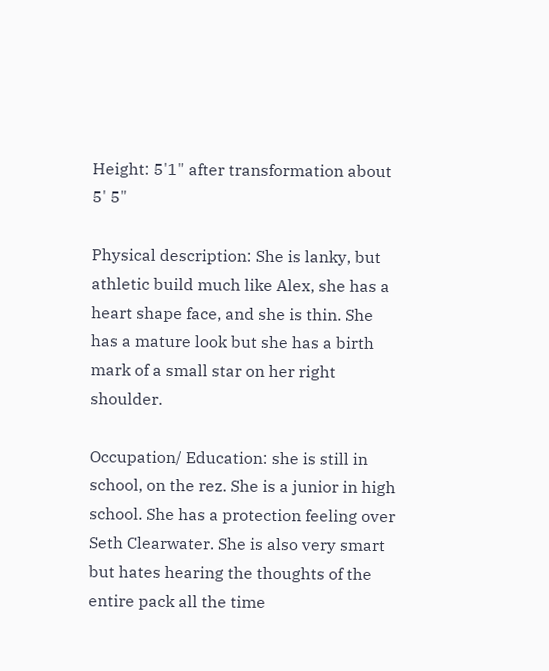Height: 5'1" after transformation about 5' 5"

Physical description: She is lanky, but athletic build much like Alex, she has a heart shape face, and she is thin. She has a mature look but she has a birth mark of a small star on her right shoulder.

Occupation/ Education: she is still in school, on the rez. She is a junior in high school. She has a protection feeling over Seth Clearwater. She is also very smart but hates hearing the thoughts of the entire pack all the time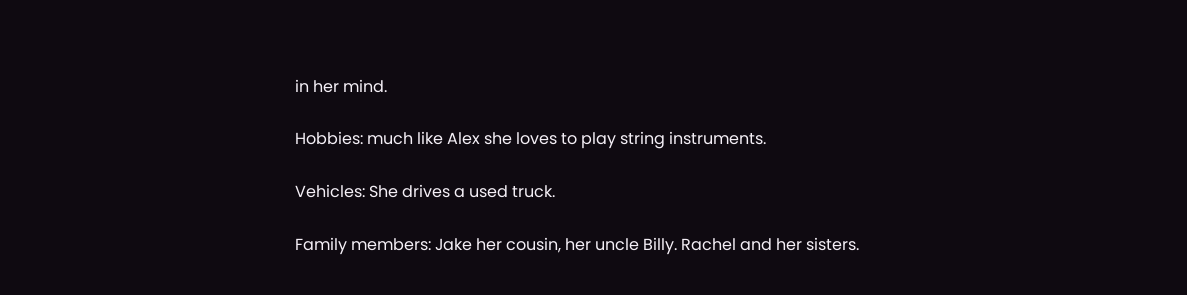in her mind.

Hobbies: much like Alex she loves to play string instruments.

Vehicles: She drives a used truck.

Family members: Jake her cousin, her uncle Billy. Rachel and her sisters.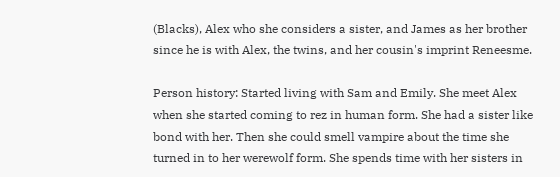(Blacks), Alex who she considers a sister, and James as her brother since he is with Alex, the twins, and her cousin's imprint Reneesme.

Person history: Started living with Sam and Emily. She meet Alex when she started coming to rez in human form. She had a sister like bond with her. Then she could smell vampire about the time she turned in to her werewolf form. She spends time with her sisters in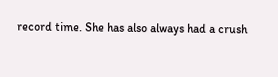record time. She has also always had a crush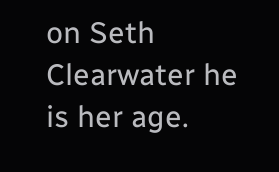on Seth Clearwater he is her age.